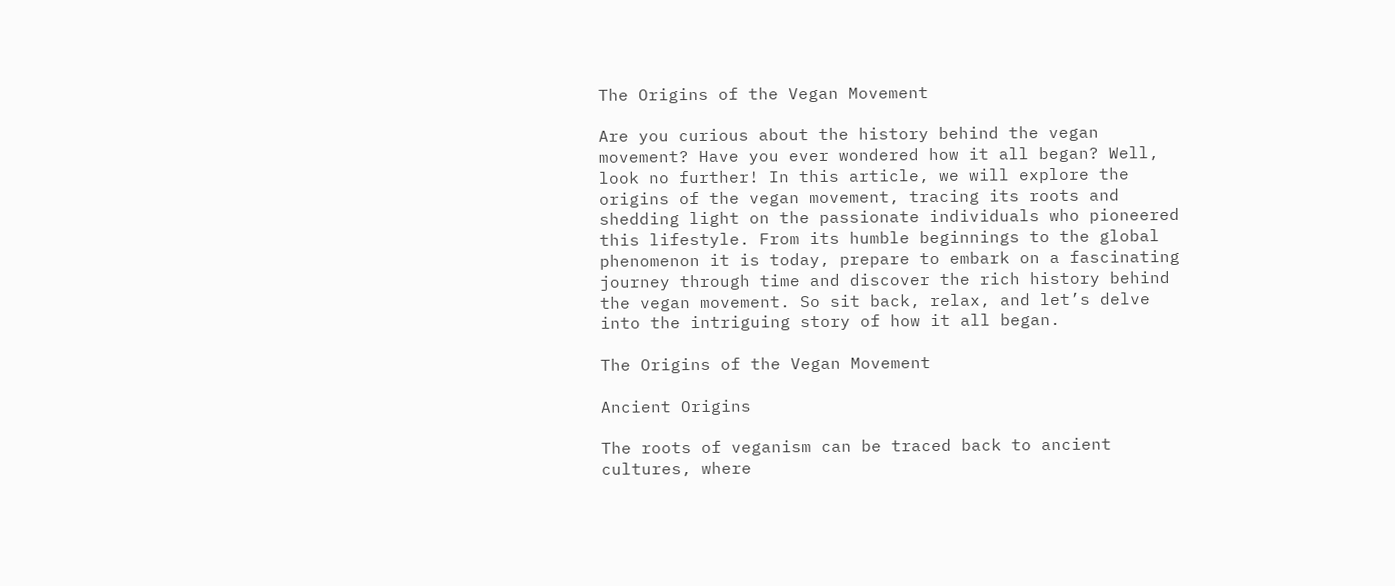The Origins of the Vegan Movement

Are you curious about the history behind the vegan movement? Have you ever wondered how it all began? Well, look no further! In this article, we will explore the origins of the vegan movement, tracing its roots and shedding light on the passionate individuals who pioneered this lifestyle. From its humble beginnings to the global phenomenon it is today, prepare to embark on a fascinating journey through time and discover the rich history behind the vegan movement. So sit back, relax, and let’s delve into the intriguing story of how it all began.

The Origins of the Vegan Movement

Ancient Origins

The roots of veganism can be traced back to ancient cultures, where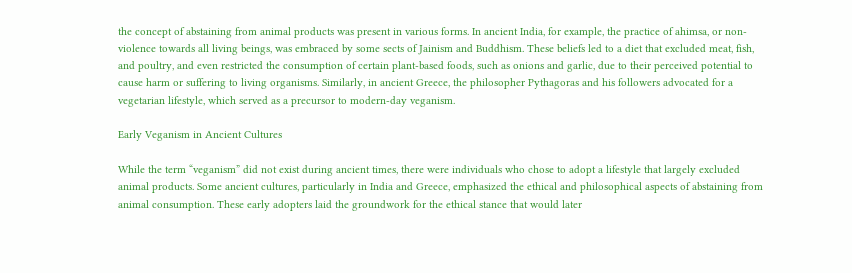the concept of abstaining from animal products was present in various forms. In ancient India, for example, the practice of ahimsa, or non-violence towards all living beings, was embraced by some sects of Jainism and Buddhism. These beliefs led to a diet that excluded meat, fish, and poultry, and even restricted the consumption of certain plant-based foods, such as onions and garlic, due to their perceived potential to cause harm or suffering to living organisms. Similarly, in ancient Greece, the philosopher Pythagoras and his followers advocated for a vegetarian lifestyle, which served as a precursor to modern-day veganism.

Early Veganism in Ancient Cultures

While the term “veganism” did not exist during ancient times, there were individuals who chose to adopt a lifestyle that largely excluded animal products. Some ancient cultures, particularly in India and Greece, emphasized the ethical and philosophical aspects of abstaining from animal consumption. These early adopters laid the groundwork for the ethical stance that would later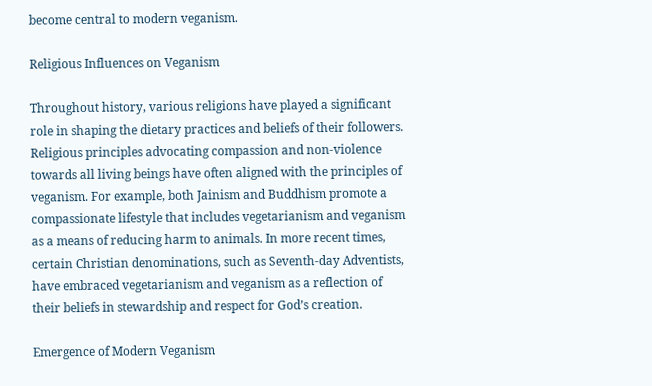become central to modern veganism.

Religious Influences on Veganism

Throughout history, various religions have played a significant role in shaping the dietary practices and beliefs of their followers. Religious principles advocating compassion and non-violence towards all living beings have often aligned with the principles of veganism. For example, both Jainism and Buddhism promote a compassionate lifestyle that includes vegetarianism and veganism as a means of reducing harm to animals. In more recent times, certain Christian denominations, such as Seventh-day Adventists, have embraced vegetarianism and veganism as a reflection of their beliefs in stewardship and respect for God’s creation.

Emergence of Modern Veganism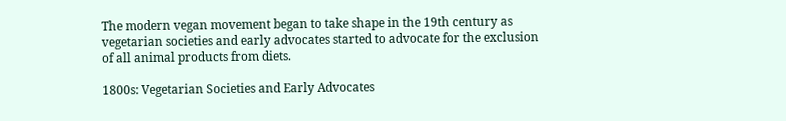The modern vegan movement began to take shape in the 19th century as vegetarian societies and early advocates started to advocate for the exclusion of all animal products from diets.

1800s: Vegetarian Societies and Early Advocates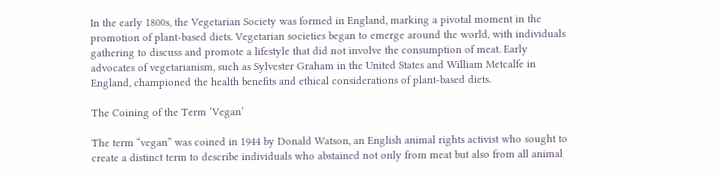In the early 1800s, the Vegetarian Society was formed in England, marking a pivotal moment in the promotion of plant-based diets. Vegetarian societies began to emerge around the world, with individuals gathering to discuss and promote a lifestyle that did not involve the consumption of meat. Early advocates of vegetarianism, such as Sylvester Graham in the United States and William Metcalfe in England, championed the health benefits and ethical considerations of plant-based diets.

The Coining of the Term ‘Vegan’

The term “vegan” was coined in 1944 by Donald Watson, an English animal rights activist who sought to create a distinct term to describe individuals who abstained not only from meat but also from all animal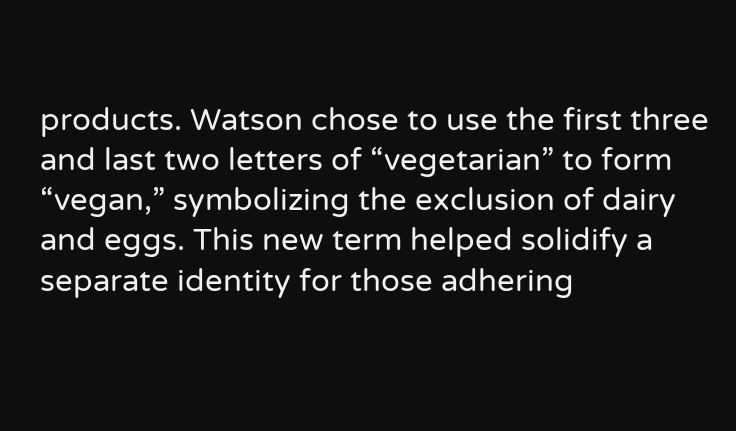products. Watson chose to use the first three and last two letters of “vegetarian” to form “vegan,” symbolizing the exclusion of dairy and eggs. This new term helped solidify a separate identity for those adhering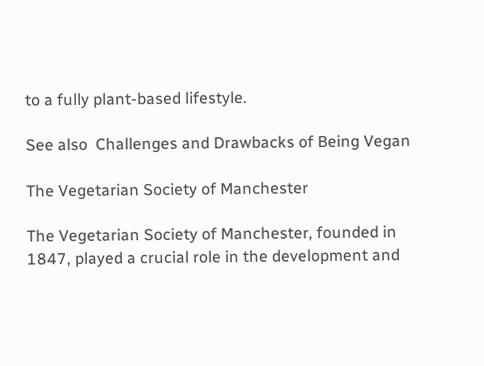to a fully plant-based lifestyle.

See also  Challenges and Drawbacks of Being Vegan

The Vegetarian Society of Manchester

The Vegetarian Society of Manchester, founded in 1847, played a crucial role in the development and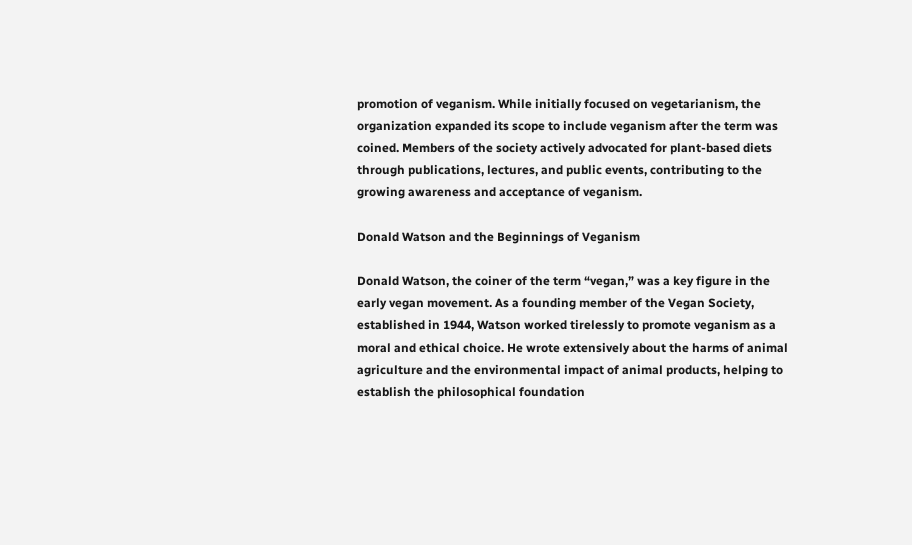promotion of veganism. While initially focused on vegetarianism, the organization expanded its scope to include veganism after the term was coined. Members of the society actively advocated for plant-based diets through publications, lectures, and public events, contributing to the growing awareness and acceptance of veganism.

Donald Watson and the Beginnings of Veganism

Donald Watson, the coiner of the term “vegan,” was a key figure in the early vegan movement. As a founding member of the Vegan Society, established in 1944, Watson worked tirelessly to promote veganism as a moral and ethical choice. He wrote extensively about the harms of animal agriculture and the environmental impact of animal products, helping to establish the philosophical foundation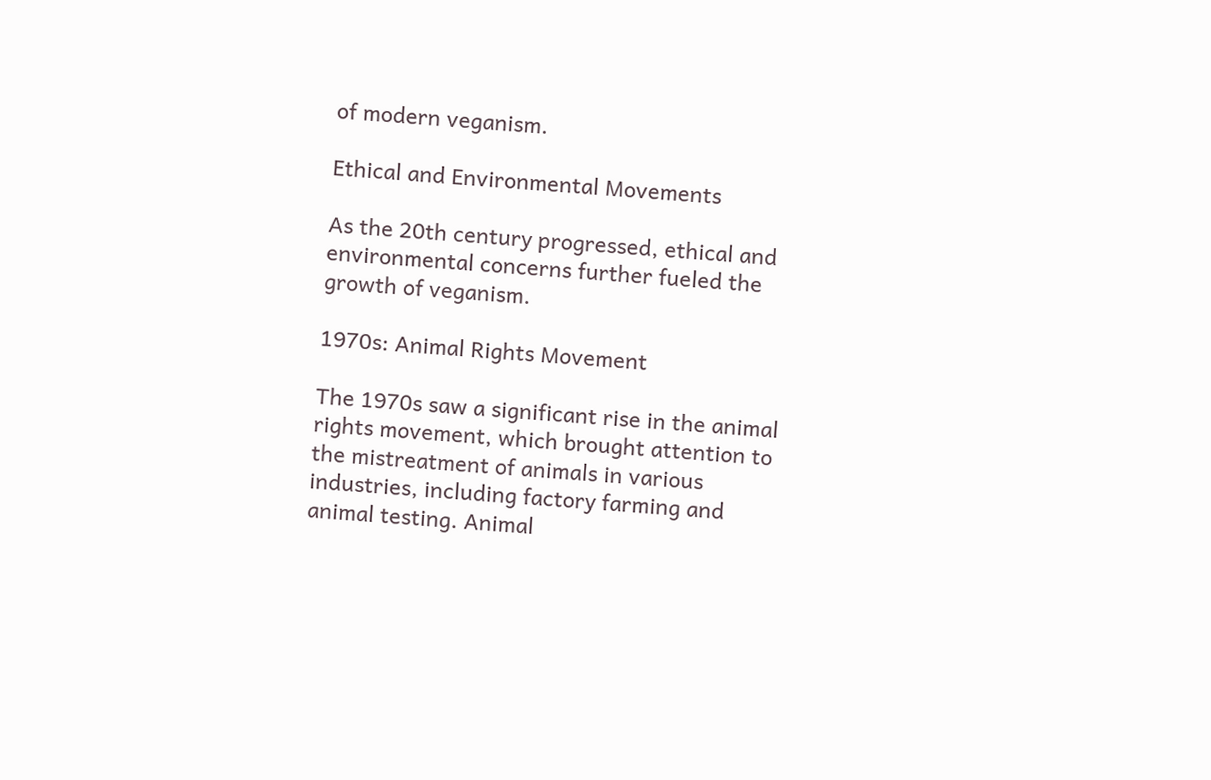of modern veganism.

Ethical and Environmental Movements

As the 20th century progressed, ethical and environmental concerns further fueled the growth of veganism.

1970s: Animal Rights Movement

The 1970s saw a significant rise in the animal rights movement, which brought attention to the mistreatment of animals in various industries, including factory farming and animal testing. Animal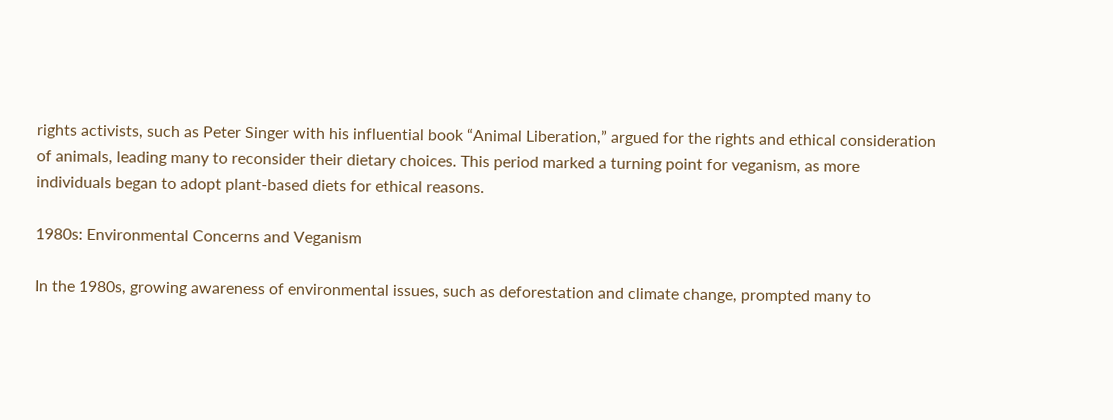rights activists, such as Peter Singer with his influential book “Animal Liberation,” argued for the rights and ethical consideration of animals, leading many to reconsider their dietary choices. This period marked a turning point for veganism, as more individuals began to adopt plant-based diets for ethical reasons.

1980s: Environmental Concerns and Veganism

In the 1980s, growing awareness of environmental issues, such as deforestation and climate change, prompted many to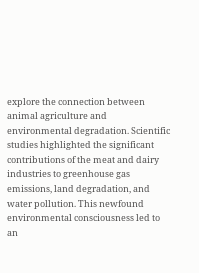explore the connection between animal agriculture and environmental degradation. Scientific studies highlighted the significant contributions of the meat and dairy industries to greenhouse gas emissions, land degradation, and water pollution. This newfound environmental consciousness led to an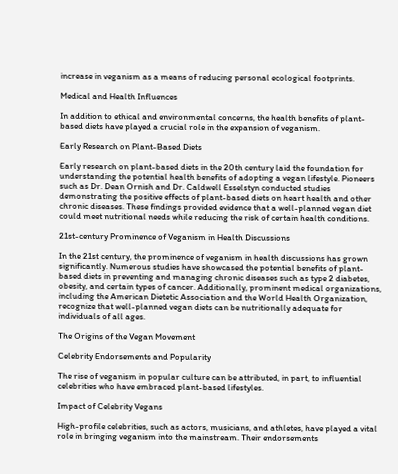increase in veganism as a means of reducing personal ecological footprints.

Medical and Health Influences

In addition to ethical and environmental concerns, the health benefits of plant-based diets have played a crucial role in the expansion of veganism.

Early Research on Plant-Based Diets

Early research on plant-based diets in the 20th century laid the foundation for understanding the potential health benefits of adopting a vegan lifestyle. Pioneers such as Dr. Dean Ornish and Dr. Caldwell Esselstyn conducted studies demonstrating the positive effects of plant-based diets on heart health and other chronic diseases. These findings provided evidence that a well-planned vegan diet could meet nutritional needs while reducing the risk of certain health conditions.

21st-century Prominence of Veganism in Health Discussions

In the 21st century, the prominence of veganism in health discussions has grown significantly. Numerous studies have showcased the potential benefits of plant-based diets in preventing and managing chronic diseases such as type 2 diabetes, obesity, and certain types of cancer. Additionally, prominent medical organizations, including the American Dietetic Association and the World Health Organization, recognize that well-planned vegan diets can be nutritionally adequate for individuals of all ages.

The Origins of the Vegan Movement

Celebrity Endorsements and Popularity

The rise of veganism in popular culture can be attributed, in part, to influential celebrities who have embraced plant-based lifestyles.

Impact of Celebrity Vegans

High-profile celebrities, such as actors, musicians, and athletes, have played a vital role in bringing veganism into the mainstream. Their endorsements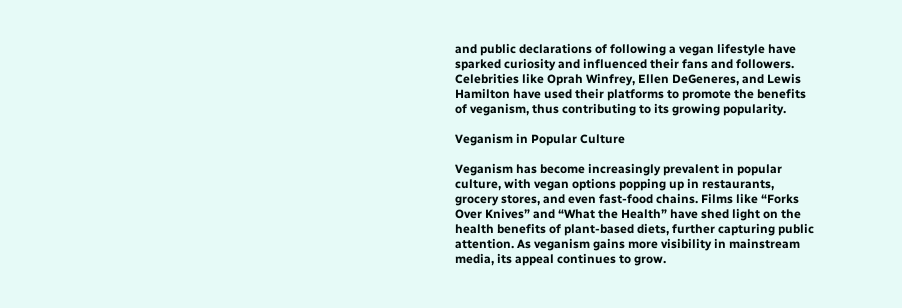and public declarations of following a vegan lifestyle have sparked curiosity and influenced their fans and followers. Celebrities like Oprah Winfrey, Ellen DeGeneres, and Lewis Hamilton have used their platforms to promote the benefits of veganism, thus contributing to its growing popularity.

Veganism in Popular Culture

Veganism has become increasingly prevalent in popular culture, with vegan options popping up in restaurants, grocery stores, and even fast-food chains. Films like “Forks Over Knives” and “What the Health” have shed light on the health benefits of plant-based diets, further capturing public attention. As veganism gains more visibility in mainstream media, its appeal continues to grow.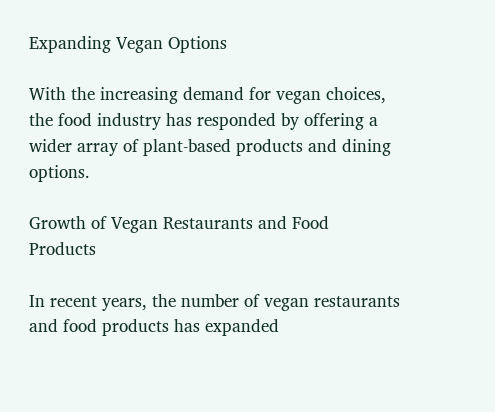Expanding Vegan Options

With the increasing demand for vegan choices, the food industry has responded by offering a wider array of plant-based products and dining options.

Growth of Vegan Restaurants and Food Products

In recent years, the number of vegan restaurants and food products has expanded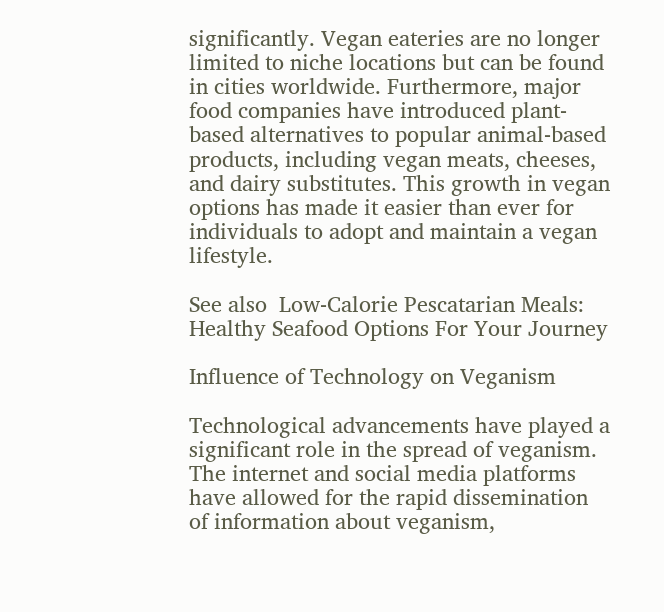significantly. Vegan eateries are no longer limited to niche locations but can be found in cities worldwide. Furthermore, major food companies have introduced plant-based alternatives to popular animal-based products, including vegan meats, cheeses, and dairy substitutes. This growth in vegan options has made it easier than ever for individuals to adopt and maintain a vegan lifestyle.

See also  Low-Calorie Pescatarian Meals: Healthy Seafood Options For Your Journey

Influence of Technology on Veganism

Technological advancements have played a significant role in the spread of veganism. The internet and social media platforms have allowed for the rapid dissemination of information about veganism,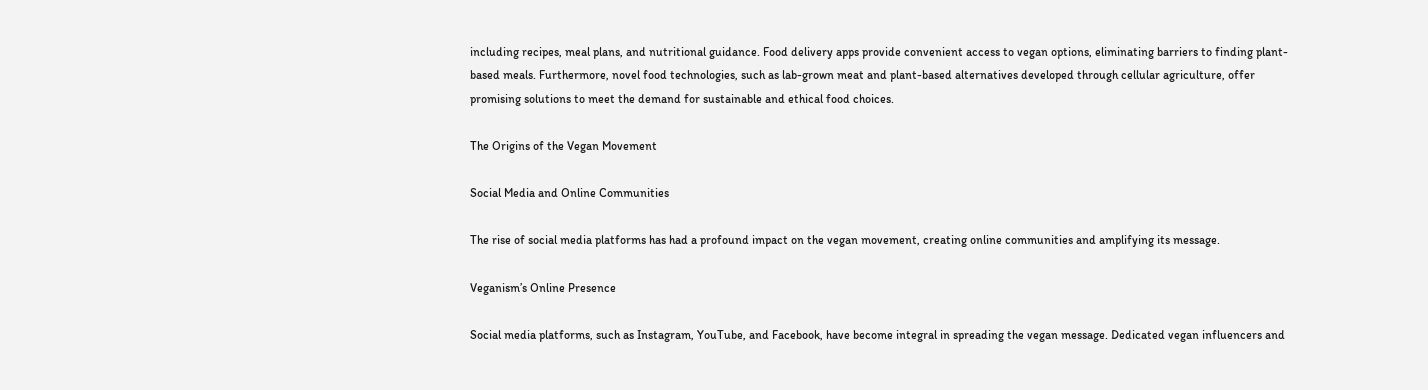including recipes, meal plans, and nutritional guidance. Food delivery apps provide convenient access to vegan options, eliminating barriers to finding plant-based meals. Furthermore, novel food technologies, such as lab-grown meat and plant-based alternatives developed through cellular agriculture, offer promising solutions to meet the demand for sustainable and ethical food choices.

The Origins of the Vegan Movement

Social Media and Online Communities

The rise of social media platforms has had a profound impact on the vegan movement, creating online communities and amplifying its message.

Veganism’s Online Presence

Social media platforms, such as Instagram, YouTube, and Facebook, have become integral in spreading the vegan message. Dedicated vegan influencers and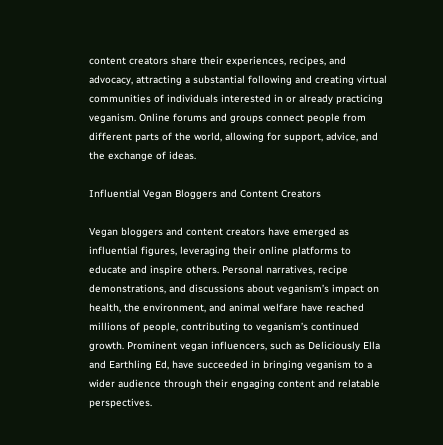content creators share their experiences, recipes, and advocacy, attracting a substantial following and creating virtual communities of individuals interested in or already practicing veganism. Online forums and groups connect people from different parts of the world, allowing for support, advice, and the exchange of ideas.

Influential Vegan Bloggers and Content Creators

Vegan bloggers and content creators have emerged as influential figures, leveraging their online platforms to educate and inspire others. Personal narratives, recipe demonstrations, and discussions about veganism’s impact on health, the environment, and animal welfare have reached millions of people, contributing to veganism’s continued growth. Prominent vegan influencers, such as Deliciously Ella and Earthling Ed, have succeeded in bringing veganism to a wider audience through their engaging content and relatable perspectives.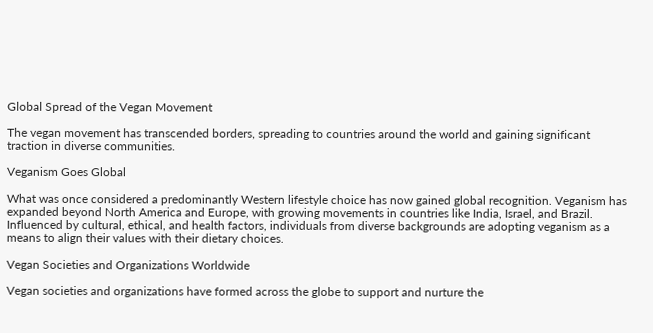Global Spread of the Vegan Movement

The vegan movement has transcended borders, spreading to countries around the world and gaining significant traction in diverse communities.

Veganism Goes Global

What was once considered a predominantly Western lifestyle choice has now gained global recognition. Veganism has expanded beyond North America and Europe, with growing movements in countries like India, Israel, and Brazil. Influenced by cultural, ethical, and health factors, individuals from diverse backgrounds are adopting veganism as a means to align their values with their dietary choices.

Vegan Societies and Organizations Worldwide

Vegan societies and organizations have formed across the globe to support and nurture the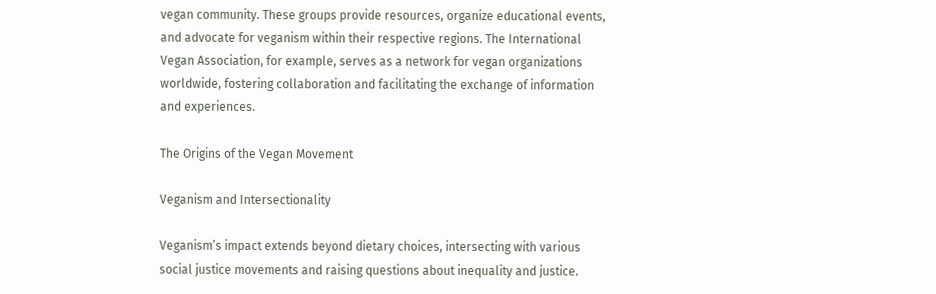vegan community. These groups provide resources, organize educational events, and advocate for veganism within their respective regions. The International Vegan Association, for example, serves as a network for vegan organizations worldwide, fostering collaboration and facilitating the exchange of information and experiences.

The Origins of the Vegan Movement

Veganism and Intersectionality

Veganism’s impact extends beyond dietary choices, intersecting with various social justice movements and raising questions about inequality and justice.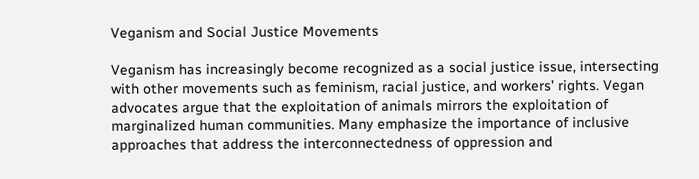Veganism and Social Justice Movements

Veganism has increasingly become recognized as a social justice issue, intersecting with other movements such as feminism, racial justice, and workers’ rights. Vegan advocates argue that the exploitation of animals mirrors the exploitation of marginalized human communities. Many emphasize the importance of inclusive approaches that address the interconnectedness of oppression and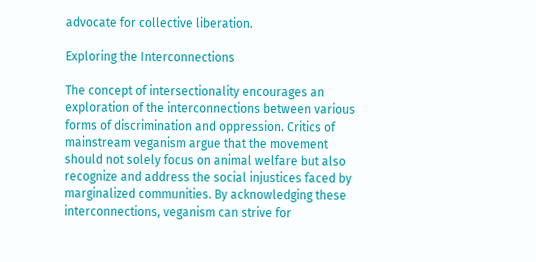advocate for collective liberation.

Exploring the Interconnections

The concept of intersectionality encourages an exploration of the interconnections between various forms of discrimination and oppression. Critics of mainstream veganism argue that the movement should not solely focus on animal welfare but also recognize and address the social injustices faced by marginalized communities. By acknowledging these interconnections, veganism can strive for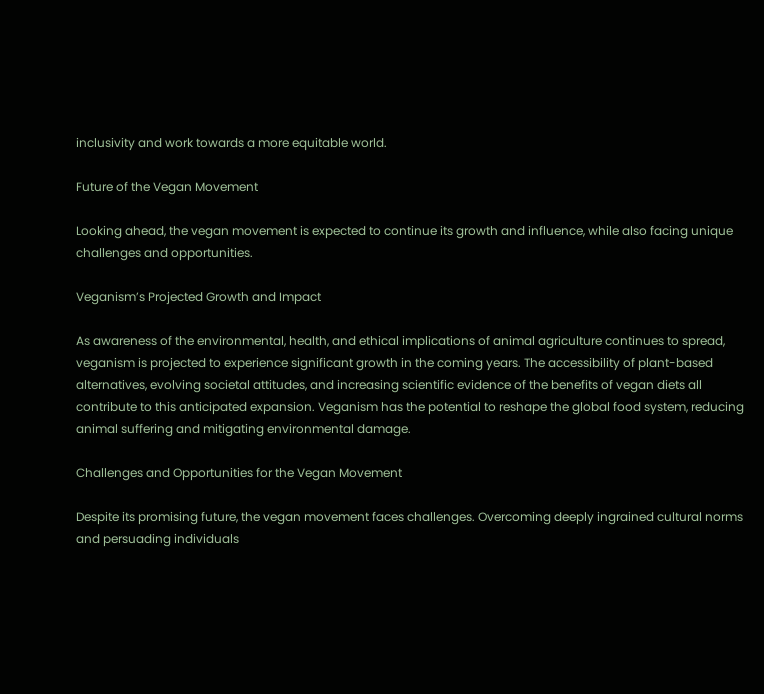inclusivity and work towards a more equitable world.

Future of the Vegan Movement

Looking ahead, the vegan movement is expected to continue its growth and influence, while also facing unique challenges and opportunities.

Veganism’s Projected Growth and Impact

As awareness of the environmental, health, and ethical implications of animal agriculture continues to spread, veganism is projected to experience significant growth in the coming years. The accessibility of plant-based alternatives, evolving societal attitudes, and increasing scientific evidence of the benefits of vegan diets all contribute to this anticipated expansion. Veganism has the potential to reshape the global food system, reducing animal suffering and mitigating environmental damage.

Challenges and Opportunities for the Vegan Movement

Despite its promising future, the vegan movement faces challenges. Overcoming deeply ingrained cultural norms and persuading individuals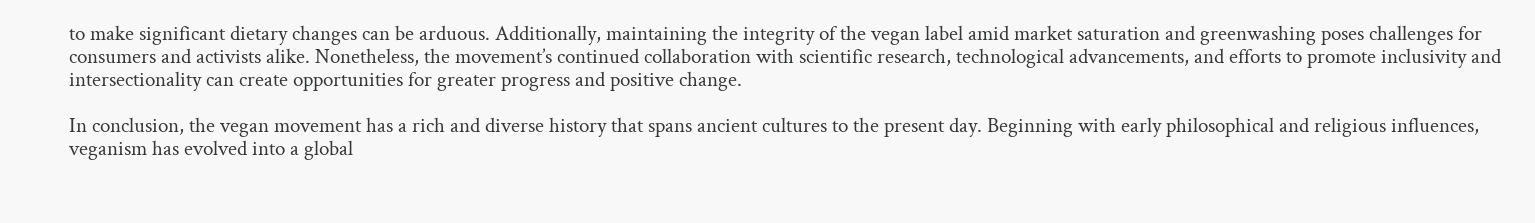to make significant dietary changes can be arduous. Additionally, maintaining the integrity of the vegan label amid market saturation and greenwashing poses challenges for consumers and activists alike. Nonetheless, the movement’s continued collaboration with scientific research, technological advancements, and efforts to promote inclusivity and intersectionality can create opportunities for greater progress and positive change.

In conclusion, the vegan movement has a rich and diverse history that spans ancient cultures to the present day. Beginning with early philosophical and religious influences, veganism has evolved into a global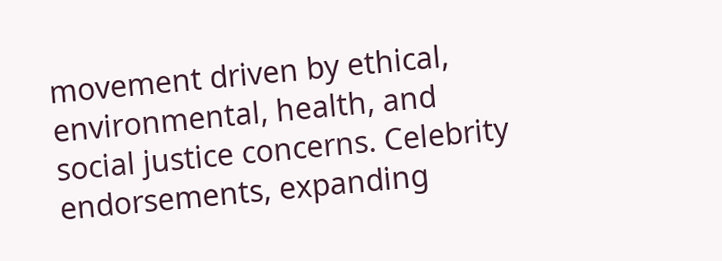movement driven by ethical, environmental, health, and social justice concerns. Celebrity endorsements, expanding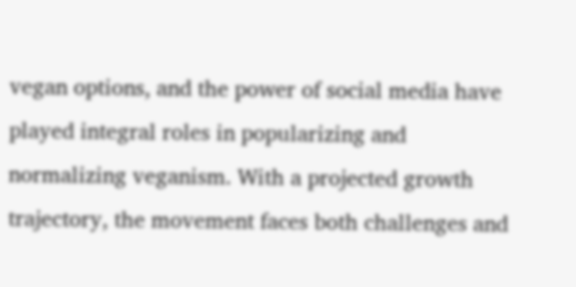vegan options, and the power of social media have played integral roles in popularizing and normalizing veganism. With a projected growth trajectory, the movement faces both challenges and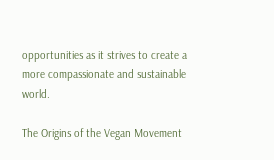opportunities as it strives to create a more compassionate and sustainable world.

The Origins of the Vegan Movement